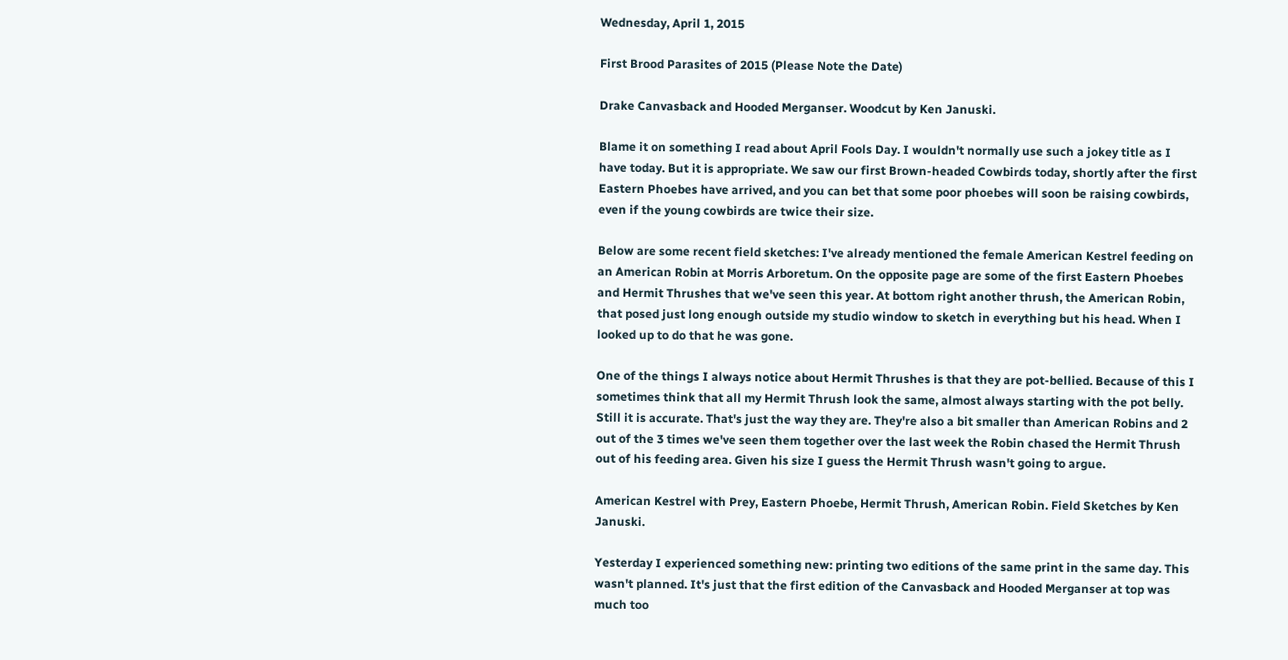Wednesday, April 1, 2015

First Brood Parasites of 2015 (Please Note the Date)

Drake Canvasback and Hooded Merganser. Woodcut by Ken Januski.

Blame it on something I read about April Fools Day. I wouldn't normally use such a jokey title as I have today. But it is appropriate. We saw our first Brown-headed Cowbirds today, shortly after the first Eastern Phoebes have arrived, and you can bet that some poor phoebes will soon be raising cowbirds, even if the young cowbirds are twice their size.

Below are some recent field sketches: I've already mentioned the female American Kestrel feeding on an American Robin at Morris Arboretum. On the opposite page are some of the first Eastern Phoebes and Hermit Thrushes that we've seen this year. At bottom right another thrush, the American Robin, that posed just long enough outside my studio window to sketch in everything but his head. When I looked up to do that he was gone.

One of the things I always notice about Hermit Thrushes is that they are pot-bellied. Because of this I sometimes think that all my Hermit Thrush look the same, almost always starting with the pot belly. Still it is accurate. That's just the way they are. They're also a bit smaller than American Robins and 2 out of the 3 times we've seen them together over the last week the Robin chased the Hermit Thrush out of his feeding area. Given his size I guess the Hermit Thrush wasn't going to argue.

American Kestrel with Prey, Eastern Phoebe, Hermit Thrush, American Robin. Field Sketches by Ken Januski.

Yesterday I experienced something new: printing two editions of the same print in the same day. This wasn't planned. It's just that the first edition of the Canvasback and Hooded Merganser at top was much too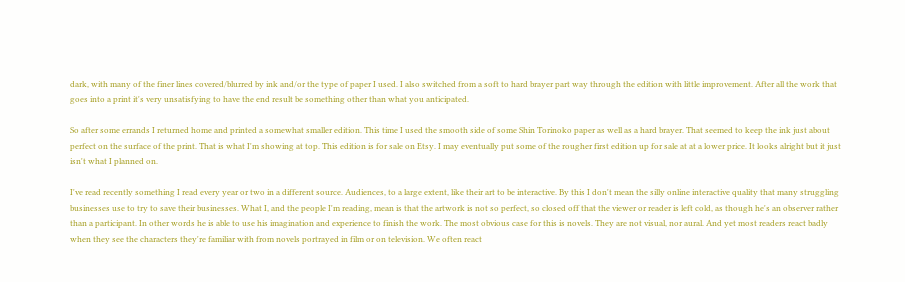dark, with many of the finer lines covered/blurred by ink and/or the type of paper I used. I also switched from a soft to hard brayer part way through the edition with little improvement. After all the work that goes into a print it's very unsatisfying to have the end result be something other than what you anticipated.

So after some errands I returned home and printed a somewhat smaller edition. This time I used the smooth side of some Shin Torinoko paper as well as a hard brayer. That seemed to keep the ink just about perfect on the surface of the print. That is what I'm showing at top. This edition is for sale on Etsy. I may eventually put some of the rougher first edition up for sale at at a lower price. It looks alright but it just isn't what I planned on.

I've read recently something I read every year or two in a different source. Audiences, to a large extent, like their art to be interactive. By this I don't mean the silly online interactive quality that many struggling businesses use to try to save their businesses. What I, and the people I'm reading, mean is that the artwork is not so perfect, so closed off that the viewer or reader is left cold, as though he's an observer rather than a participant. In other words he is able to use his imagination and experience to finish the work. The most obvious case for this is novels. They are not visual, nor aural. And yet most readers react badly when they see the characters they're familiar with from novels portrayed in film or on television. We often react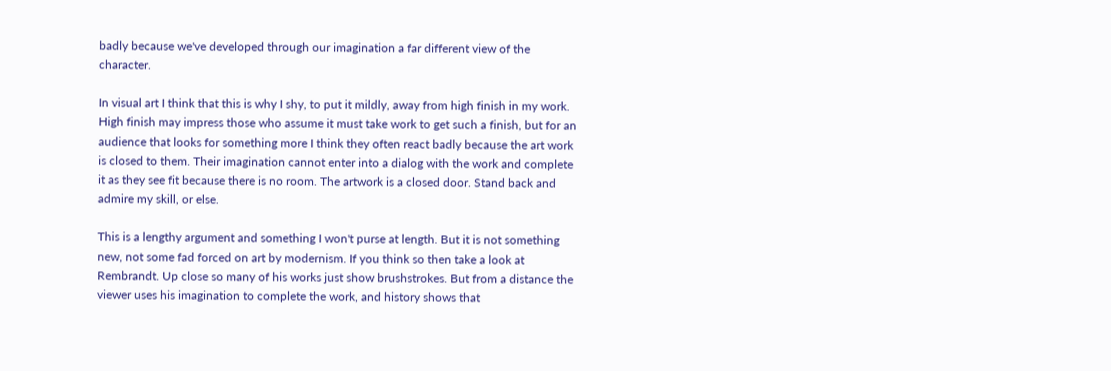badly because we've developed through our imagination a far different view of the character.

In visual art I think that this is why I shy, to put it mildly, away from high finish in my work. High finish may impress those who assume it must take work to get such a finish, but for an audience that looks for something more I think they often react badly because the art work is closed to them. Their imagination cannot enter into a dialog with the work and complete it as they see fit because there is no room. The artwork is a closed door. Stand back and admire my skill, or else.

This is a lengthy argument and something I won't purse at length. But it is not something new, not some fad forced on art by modernism. If you think so then take a look at Rembrandt. Up close so many of his works just show brushstrokes. But from a distance the viewer uses his imagination to complete the work, and history shows that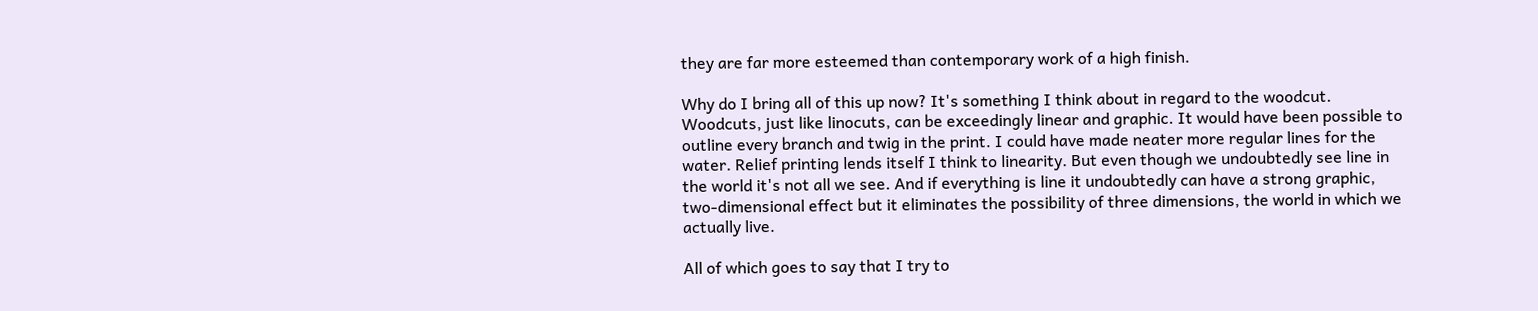they are far more esteemed than contemporary work of a high finish.

Why do I bring all of this up now? It's something I think about in regard to the woodcut. Woodcuts, just like linocuts, can be exceedingly linear and graphic. It would have been possible to outline every branch and twig in the print. I could have made neater more regular lines for the water. Relief printing lends itself I think to linearity. But even though we undoubtedly see line in the world it's not all we see. And if everything is line it undoubtedly can have a strong graphic, two-dimensional effect but it eliminates the possibility of three dimensions, the world in which we actually live.

All of which goes to say that I try to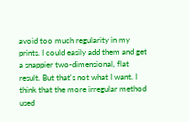avoid too much regularity in my prints. I could easily add them and get a snappier two-dimensional, flat result. But that's not what I want. I think that the more irregular method used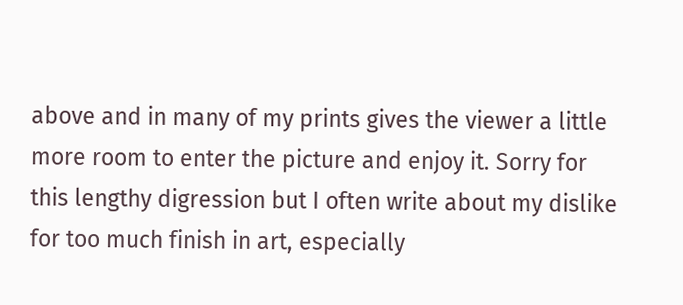above and in many of my prints gives the viewer a little more room to enter the picture and enjoy it. Sorry for this lengthy digression but I often write about my dislike for too much finish in art, especially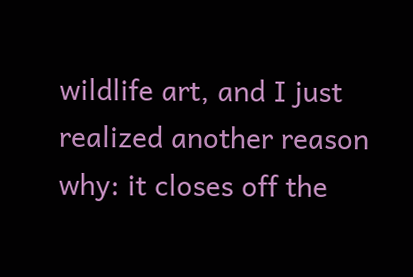wildlife art, and I just realized another reason why: it closes off the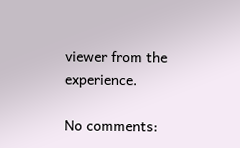viewer from the experience.

No comments: